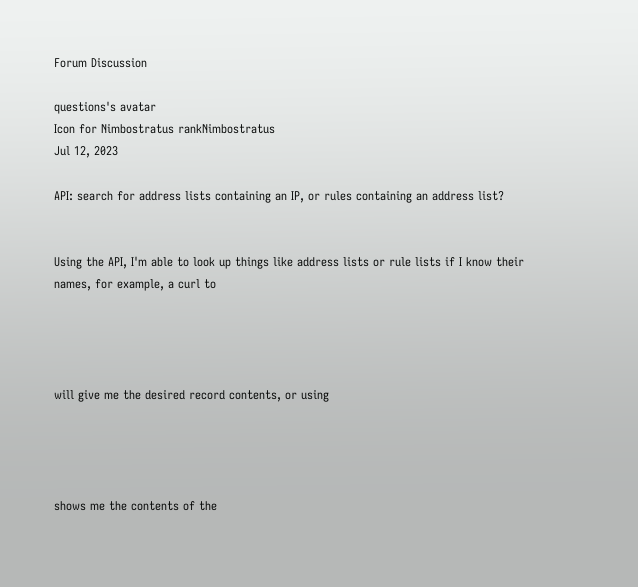Forum Discussion

questions's avatar
Icon for Nimbostratus rankNimbostratus
Jul 12, 2023

API: search for address lists containing an IP, or rules containing an address list?


Using the API, I'm able to look up things like address lists or rule lists if I know their names, for example, a curl to




will give me the desired record contents, or using




shows me the contents of the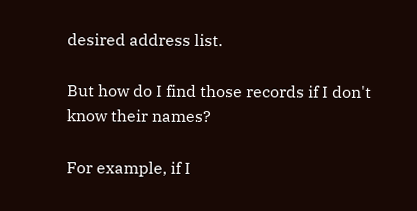desired address list.

But how do I find those records if I don't know their names?

For example, if I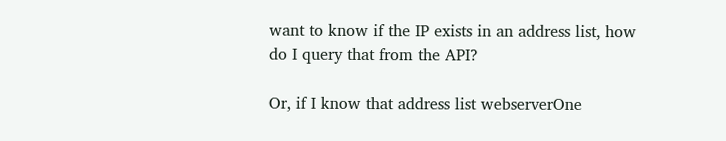want to know if the IP exists in an address list, how do I query that from the API?

Or, if I know that address list webserverOne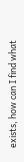exists, how can I find what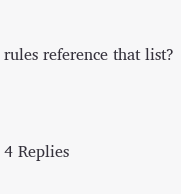rules reference that list?


4 Replies